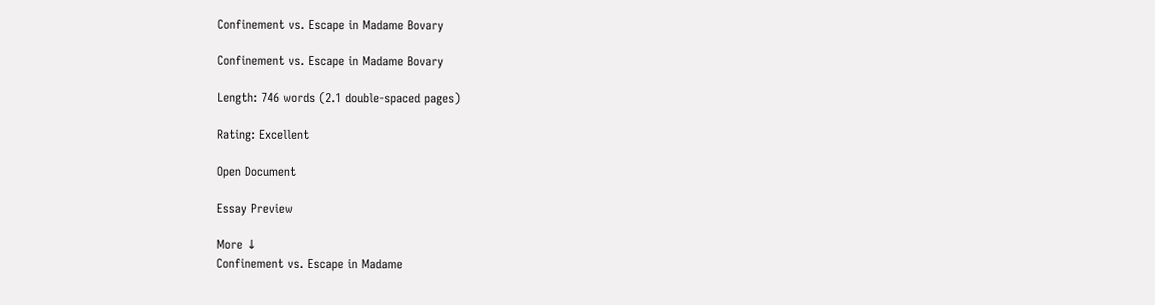Confinement vs. Escape in Madame Bovary

Confinement vs. Escape in Madame Bovary

Length: 746 words (2.1 double-spaced pages)

Rating: Excellent

Open Document

Essay Preview

More ↓
Confinement vs. Escape in Madame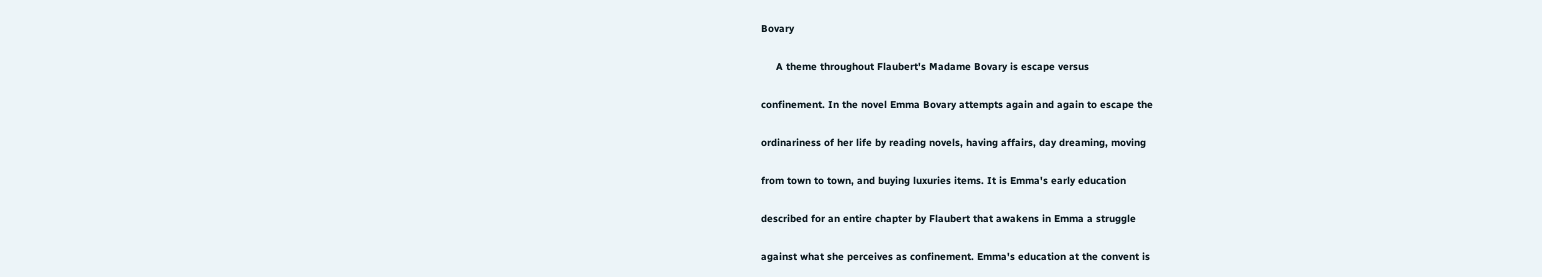Bovary

     A theme throughout Flaubert's Madame Bovary is escape versus

confinement. In the novel Emma Bovary attempts again and again to escape the

ordinariness of her life by reading novels, having affairs, day dreaming, moving

from town to town, and buying luxuries items. It is Emma's early education

described for an entire chapter by Flaubert that awakens in Emma a struggle

against what she perceives as confinement. Emma's education at the convent is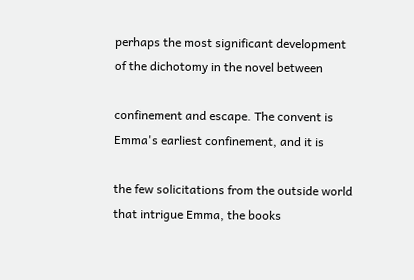perhaps the most significant development of the dichotomy in the novel between

confinement and escape. The convent is Emma's earliest confinement, and it is

the few solicitations from the outside world that intrigue Emma, the books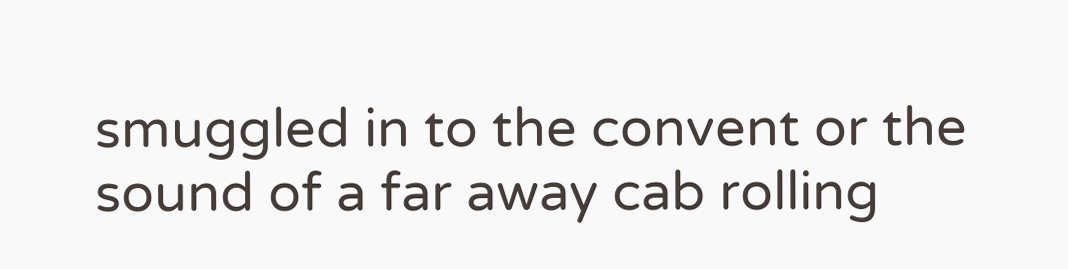smuggled in to the convent or the sound of a far away cab rolling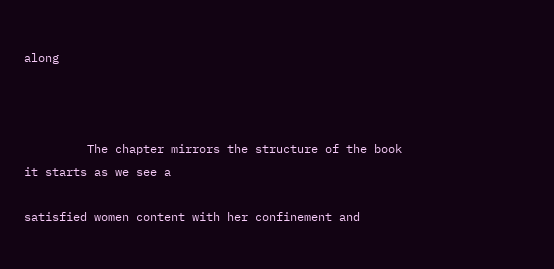along



         The chapter mirrors the structure of the book it starts as we see a

satisfied women content with her confinement and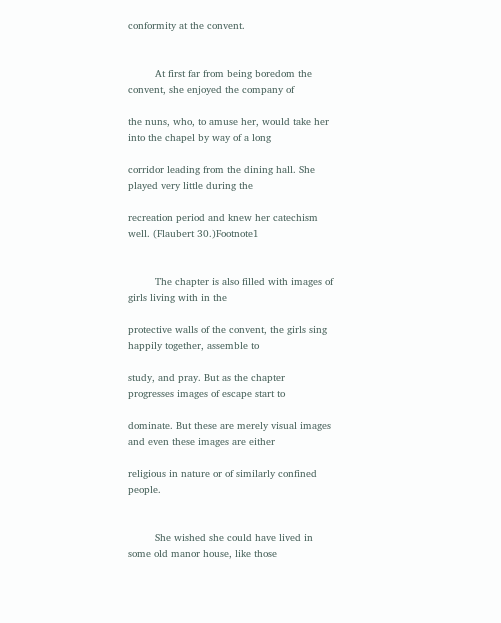conformity at the convent.


         At first far from being boredom the convent, she enjoyed the company of

the nuns, who, to amuse her, would take her into the chapel by way of a long

corridor leading from the dining hall. She played very little during the

recreation period and knew her catechism well. (Flaubert 30.)Footnote1


         The chapter is also filled with images of girls living with in the

protective walls of the convent, the girls sing happily together, assemble to

study, and pray. But as the chapter progresses images of escape start to

dominate. But these are merely visual images and even these images are either

religious in nature or of similarly confined people.


         She wished she could have lived in some old manor house, like those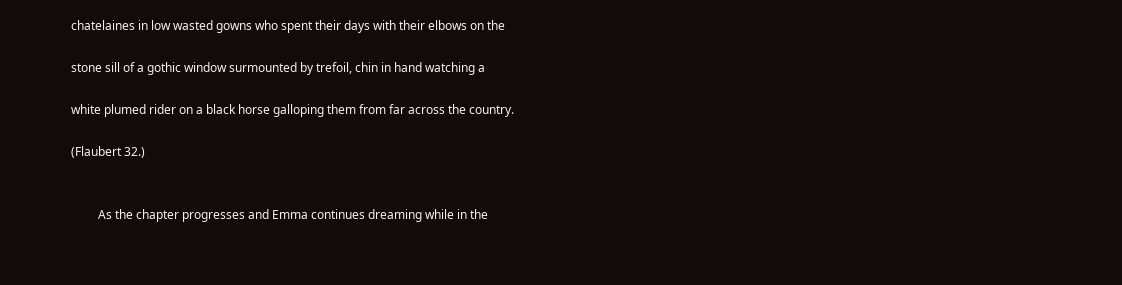chatelaines in low wasted gowns who spent their days with their elbows on the

stone sill of a gothic window surmounted by trefoil, chin in hand watching a

white plumed rider on a black horse galloping them from far across the country.

(Flaubert 32.)


         As the chapter progresses and Emma continues dreaming while in the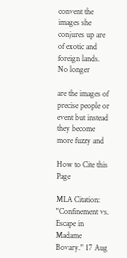convent the images she conjures up are of exotic and foreign lands. No longer

are the images of precise people or event but instead they become more fuzzy and

How to Cite this Page

MLA Citation:
"Confinement vs. Escape in Madame Bovary." 17 Aug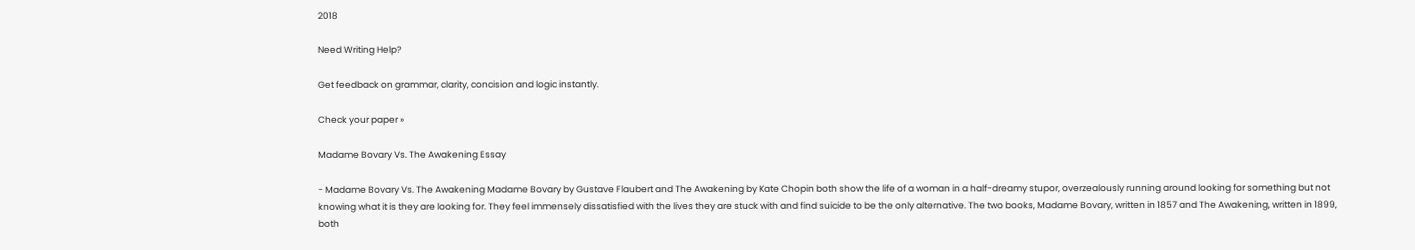2018

Need Writing Help?

Get feedback on grammar, clarity, concision and logic instantly.

Check your paper »

Madame Bovary Vs. The Awakening Essay

- Madame Bovary Vs. The Awakening Madame Bovary by Gustave Flaubert and The Awakening by Kate Chopin both show the life of a woman in a half-dreamy stupor, overzealously running around looking for something but not knowing what it is they are looking for. They feel immensely dissatisfied with the lives they are stuck with and find suicide to be the only alternative. The two books, Madame Bovary, written in 1857 and The Awakening, written in 1899, both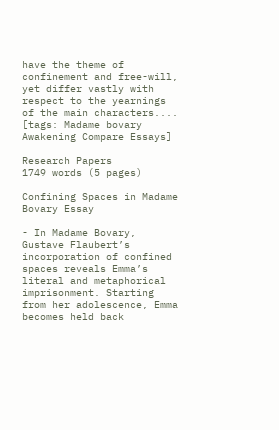have the theme of confinement and free-will, yet differ vastly with respect to the yearnings of the main characters....   [tags: Madame bovary Awakening Compare Essays]

Research Papers
1749 words (5 pages)

Confining Spaces in Madame Bovary Essay

- In Madame Bovary, Gustave Flaubert’s incorporation of confined spaces reveals Emma’s literal and metaphorical imprisonment. Starting from her adolescence, Emma becomes held back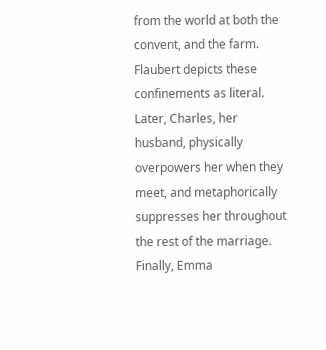from the world at both the convent, and the farm. Flaubert depicts these confinements as literal. Later, Charles, her husband, physically overpowers her when they meet, and metaphorically suppresses her throughout the rest of the marriage. Finally, Emma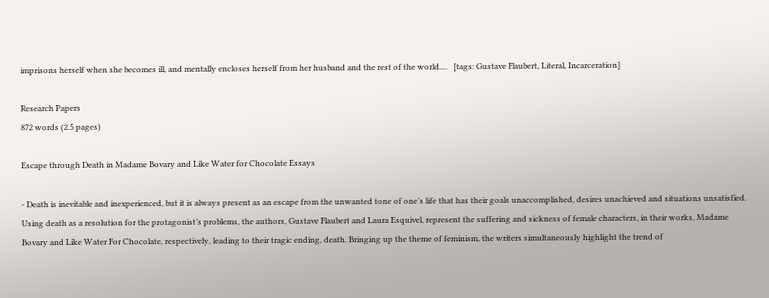imprisons herself when she becomes ill, and mentally encloses herself from her husband and the rest of the world....   [tags: Gustave Flaubert, Literal, Incarceration]

Research Papers
872 words (2.5 pages)

Escape through Death in Madame Bovary and Like Water for Chocolate Essays

- Death is inevitable and inexperienced, but it is always present as an escape from the unwanted tone of one’s life that has their goals unaccomplished, desires unachieved and situations unsatisfied. Using death as a resolution for the protagonist’s problems, the authors, Gustave Flaubert and Laura Esquivel, represent the suffering and sickness of female characters, in their works, Madame Bovary and Like Water For Chocolate, respectively, leading to their tragic ending, death. Bringing up the theme of feminism, the writers simultaneously highlight the trend of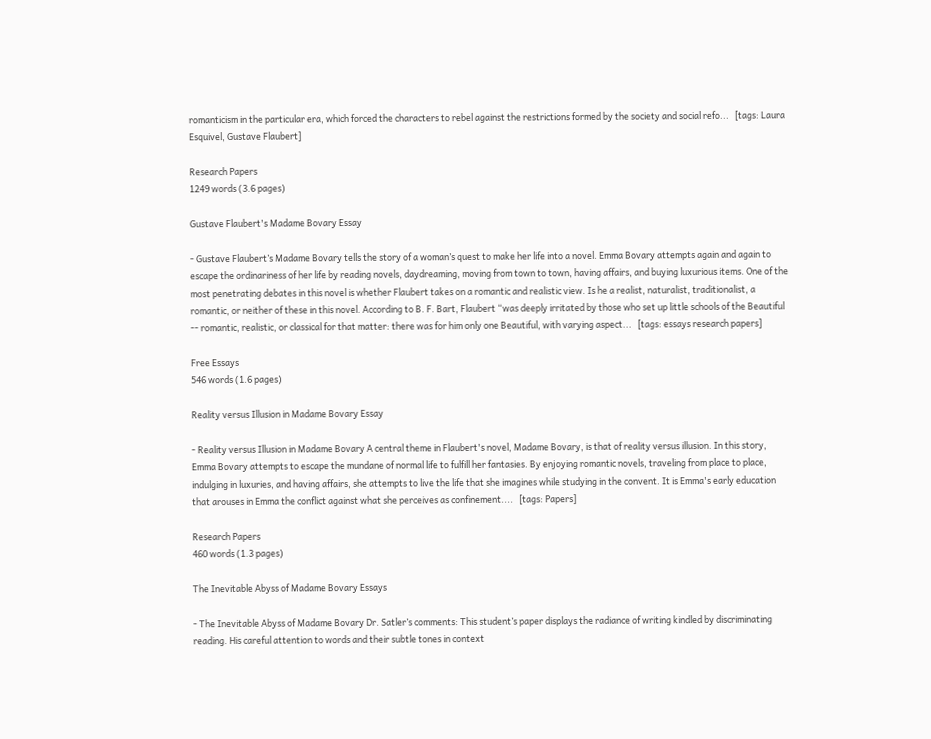romanticism in the particular era, which forced the characters to rebel against the restrictions formed by the society and social refo...   [tags: Laura Esquivel, Gustave Flaubert]

Research Papers
1249 words (3.6 pages)

Gustave Flaubert's Madame Bovary Essay

- Gustave Flaubert’s Madame Bovary tells the story of a woman’s quest to make her life into a novel. Emma Bovary attempts again and again to escape the ordinariness of her life by reading novels, daydreaming, moving from town to town, having affairs, and buying luxurious items. One of the most penetrating debates in this novel is whether Flaubert takes on a romantic and realistic view. Is he a realist, naturalist, traditionalist, a romantic, or neither of these in this novel. According to B. F. Bart, Flaubert “was deeply irritated by those who set up little schools of the Beautiful -- romantic, realistic, or classical for that matter: there was for him only one Beautiful, with varying aspect...   [tags: essays research papers]

Free Essays
546 words (1.6 pages)

Reality versus Illusion in Madame Bovary Essay

- Reality versus Illusion in Madame Bovary A central theme in Flaubert's novel, Madame Bovary, is that of reality versus illusion. In this story, Emma Bovary attempts to escape the mundane of normal life to fulfill her fantasies. By enjoying romantic novels, traveling from place to place, indulging in luxuries, and having affairs, she attempts to live the life that she imagines while studying in the convent. It is Emma's early education that arouses in Emma the conflict against what she perceives as confinement....   [tags: Papers]

Research Papers
460 words (1.3 pages)

The Inevitable Abyss of Madame Bovary Essays

- The Inevitable Abyss of Madame Bovary Dr. Satler’s comments: This student’s paper displays the radiance of writing kindled by discriminating reading. His careful attention to words and their subtle tones in context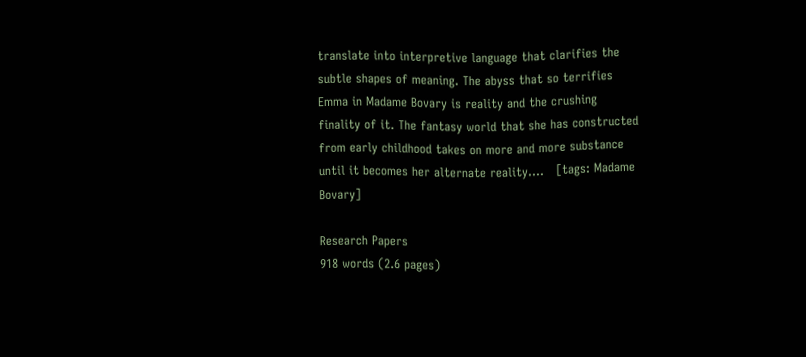translate into interpretive language that clarifies the subtle shapes of meaning. The abyss that so terrifies Emma in Madame Bovary is reality and the crushing finality of it. The fantasy world that she has constructed from early childhood takes on more and more substance until it becomes her alternate reality....   [tags: Madame Bovary]

Research Papers
918 words (2.6 pages)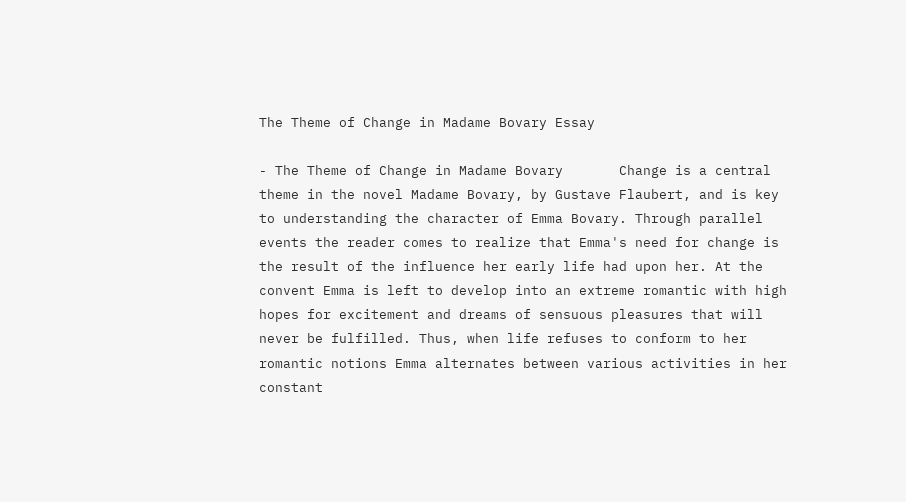The Theme of Change in Madame Bovary Essay

- The Theme of Change in Madame Bovary       Change is a central theme in the novel Madame Bovary, by Gustave Flaubert, and is key to understanding the character of Emma Bovary. Through parallel events the reader comes to realize that Emma's need for change is the result of the influence her early life had upon her. At the convent Emma is left to develop into an extreme romantic with high hopes for excitement and dreams of sensuous pleasures that will never be fulfilled. Thus, when life refuses to conform to her romantic notions Emma alternates between various activities in her constant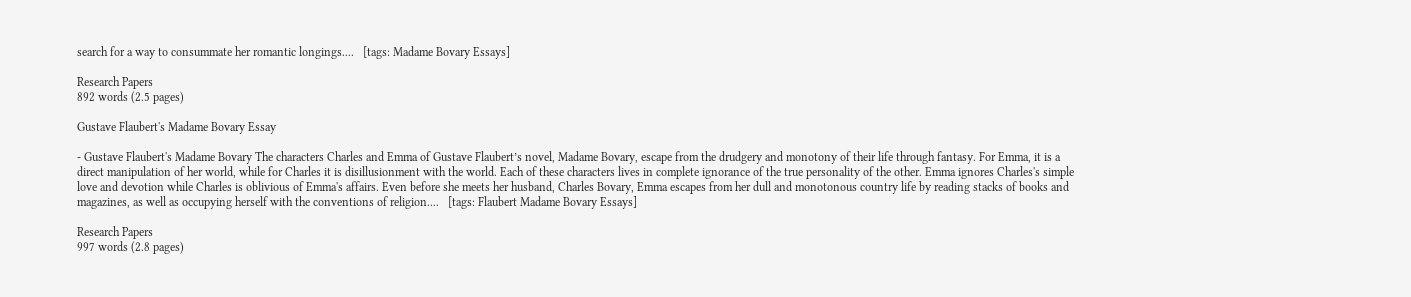search for a way to consummate her romantic longings....   [tags: Madame Bovary Essays]

Research Papers
892 words (2.5 pages)

Gustave Flaubert's Madame Bovary Essay

- Gustave Flaubert's Madame Bovary The characters Charles and Emma of Gustave Flaubert’s novel, Madame Bovary, escape from the drudgery and monotony of their life through fantasy. For Emma, it is a direct manipulation of her world, while for Charles it is disillusionment with the world. Each of these characters lives in complete ignorance of the true personality of the other. Emma ignores Charles's simple love and devotion while Charles is oblivious of Emma's affairs. Even before she meets her husband, Charles Bovary, Emma escapes from her dull and monotonous country life by reading stacks of books and magazines, as well as occupying herself with the conventions of religion....   [tags: Flaubert Madame Bovary Essays]

Research Papers
997 words (2.8 pages)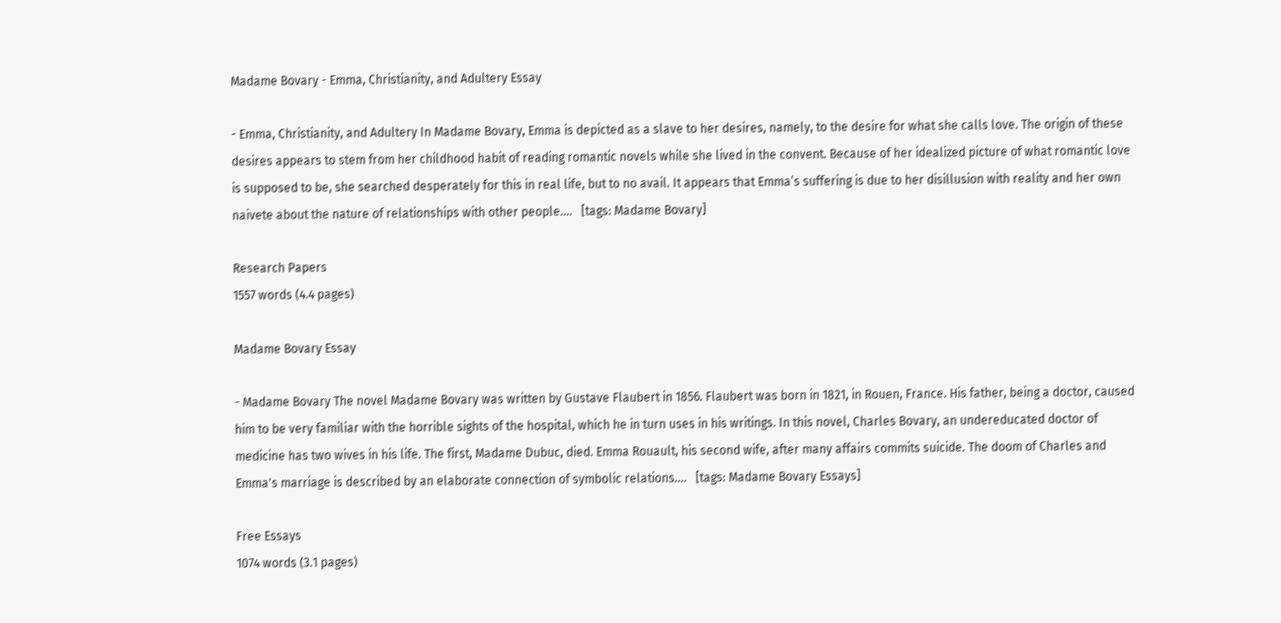Madame Bovary - Emma, Christianity, and Adultery Essay

- Emma, Christianity, and Adultery In Madame Bovary, Emma is depicted as a slave to her desires, namely, to the desire for what she calls love. The origin of these desires appears to stem from her childhood habit of reading romantic novels while she lived in the convent. Because of her idealized picture of what romantic love is supposed to be, she searched desperately for this in real life, but to no avail. It appears that Emma’s suffering is due to her disillusion with reality and her own naivete about the nature of relationships with other people....   [tags: Madame Bovary]

Research Papers
1557 words (4.4 pages)

Madame Bovary Essay

- Madame Bovary The novel Madame Bovary was written by Gustave Flaubert in 1856. Flaubert was born in 1821, in Rouen, France. His father, being a doctor, caused him to be very familiar with the horrible sights of the hospital, which he in turn uses in his writings. In this novel, Charles Bovary, an undereducated doctor of medicine has two wives in his life. The first, Madame Dubuc, died. Emma Rouault, his second wife, after many affairs commits suicide. The doom of Charles and Emma's marriage is described by an elaborate connection of symbolic relations....   [tags: Madame Bovary Essays]

Free Essays
1074 words (3.1 pages)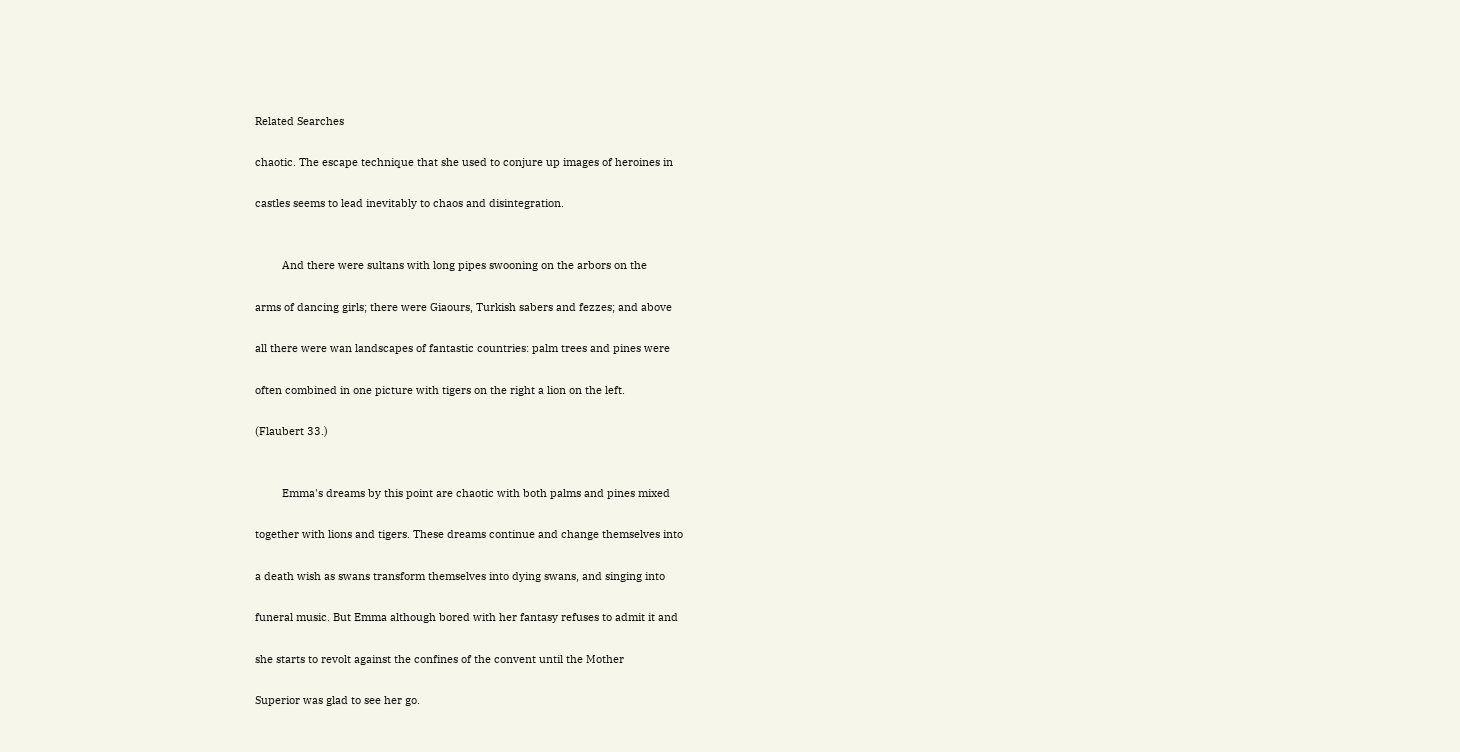Related Searches

chaotic. The escape technique that she used to conjure up images of heroines in

castles seems to lead inevitably to chaos and disintegration.


         And there were sultans with long pipes swooning on the arbors on the

arms of dancing girls; there were Giaours, Turkish sabers and fezzes; and above

all there were wan landscapes of fantastic countries: palm trees and pines were

often combined in one picture with tigers on the right a lion on the left.

(Flaubert 33.)


         Emma's dreams by this point are chaotic with both palms and pines mixed

together with lions and tigers. These dreams continue and change themselves into

a death wish as swans transform themselves into dying swans, and singing into

funeral music. But Emma although bored with her fantasy refuses to admit it and

she starts to revolt against the confines of the convent until the Mother

Superior was glad to see her go.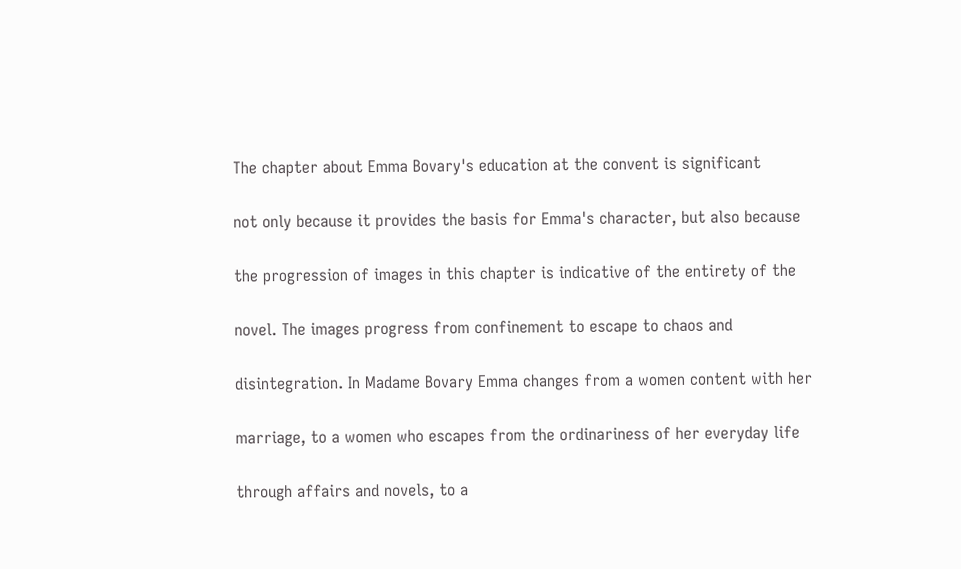The chapter about Emma Bovary's education at the convent is significant

not only because it provides the basis for Emma's character, but also because

the progression of images in this chapter is indicative of the entirety of the

novel. The images progress from confinement to escape to chaos and

disintegration. In Madame Bovary Emma changes from a women content with her

marriage, to a women who escapes from the ordinariness of her everyday life

through affairs and novels, to a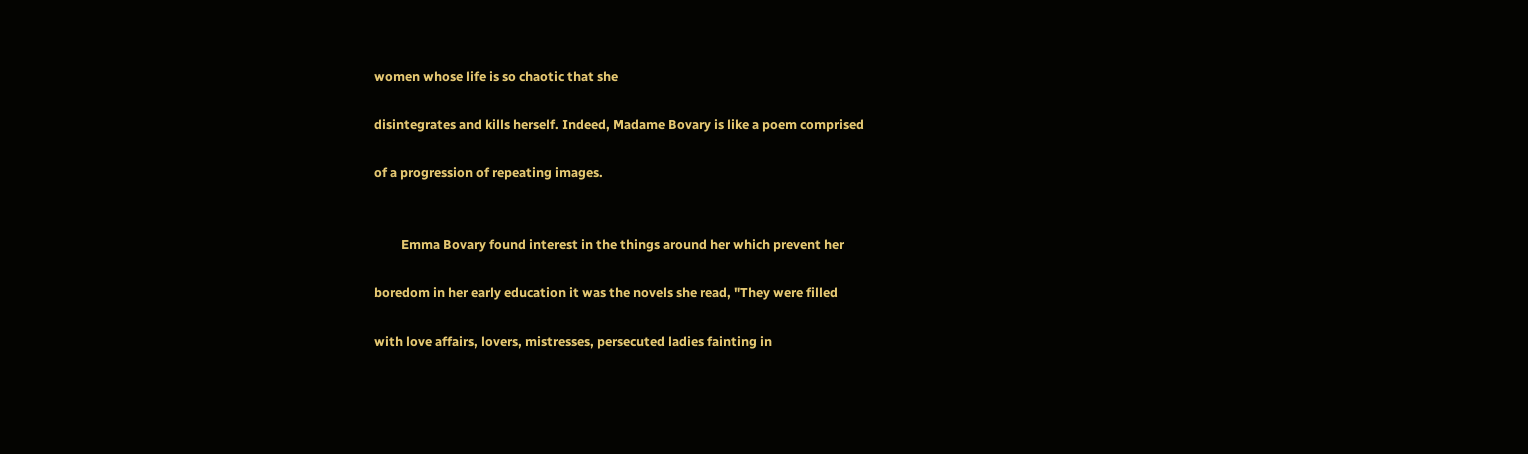women whose life is so chaotic that she

disintegrates and kills herself. Indeed, Madame Bovary is like a poem comprised

of a progression of repeating images.


         Emma Bovary found interest in the things around her which prevent her

boredom in her early education it was the novels she read, "They were filled

with love affairs, lovers, mistresses, persecuted ladies fainting in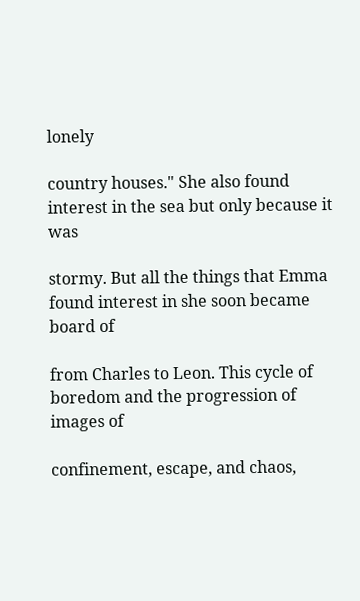lonely

country houses." She also found interest in the sea but only because it was

stormy. But all the things that Emma found interest in she soon became board of

from Charles to Leon. This cycle of boredom and the progression of images of

confinement, escape, and chaos,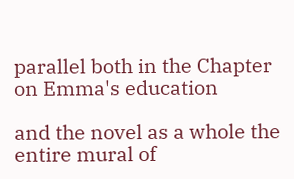parallel both in the Chapter on Emma's education

and the novel as a whole the entire mural of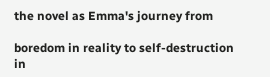the novel as Emma's journey from

boredom in reality to self-destruction in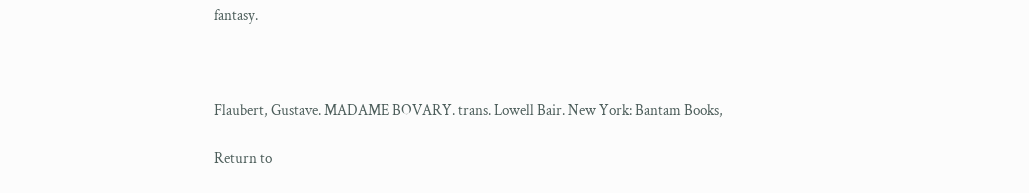fantasy.



Flaubert, Gustave. MADAME BOVARY. trans. Lowell Bair. New York: Bantam Books,

Return to